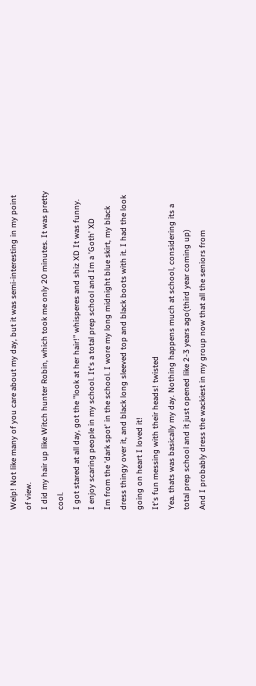Welp! Not like many of you care about my day, but it was semi-interesting in my point of view.
I did my hair up like Witch hunter Robin, which took me only 20 minutes. It was pretty cool.
I got stared at all day, got the "look at her hair!" whisperes and shiz XD It was funny.
I enjoy scaring people in my school. It's a total prep school and Im a 'Goth' XD
Im from the 'dark spot' in the school. I wore my long midnight blue skirt, my black dress thingy over it, and black long sleeved top and black boots with it. I had the look going on heart I loved it!
It's fun messing with their heads! twisted
Yea. thats was basically my day. Nothing happens much at school, considering its a total prep school and it just opened like 2-3 years ago(third year coming up)
And I probably dress the wackiest in my group now that all the seniors from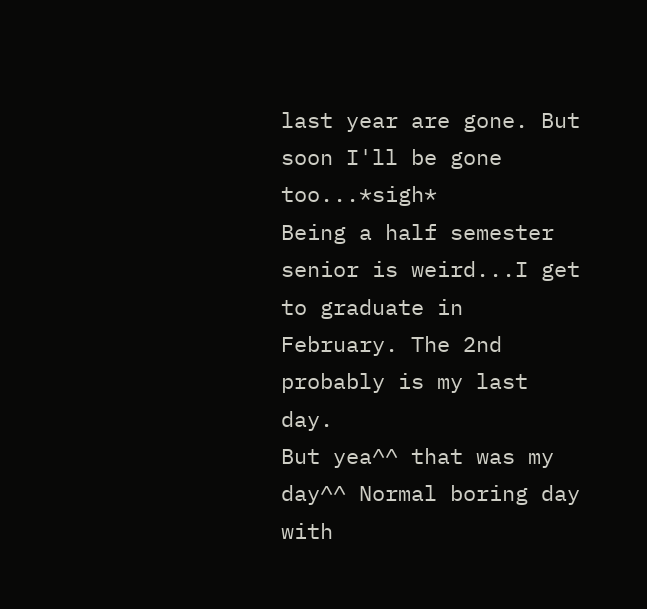last year are gone. But soon I'll be gone too...*sigh*
Being a half semester senior is weird...I get to graduate in February. The 2nd probably is my last day.
But yea^^ that was my day^^ Normal boring day with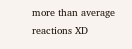more than average reactions XD